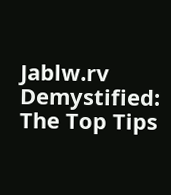Jablw.rv Demystified: The Top Tips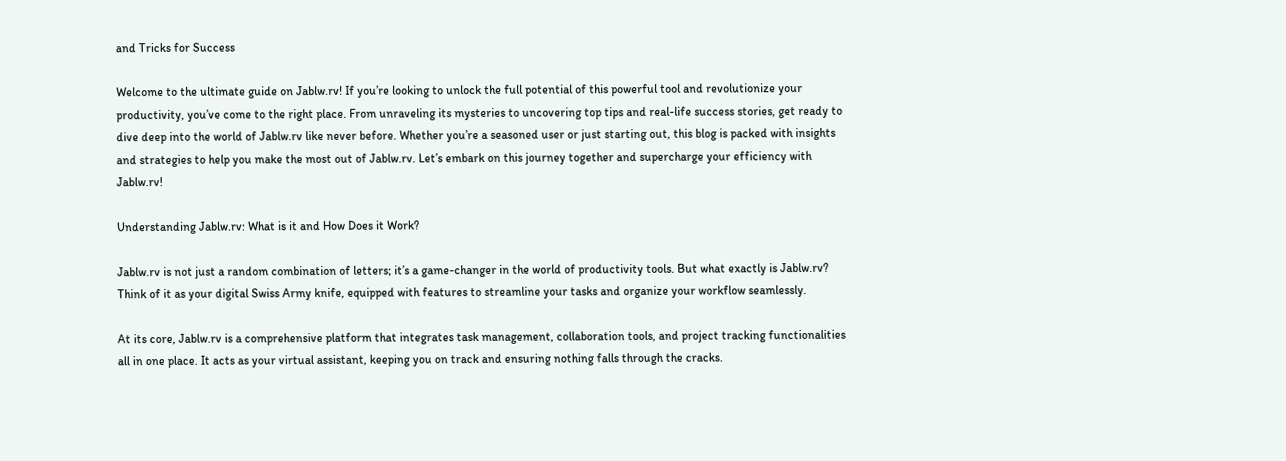and Tricks for Success

Welcome to the ultimate guide on Jablw.rv! If you’re looking to unlock the full potential of this powerful tool and revolutionize your productivity, you’ve come to the right place. From unraveling its mysteries to uncovering top tips and real-life success stories, get ready to dive deep into the world of Jablw.rv like never before. Whether you’re a seasoned user or just starting out, this blog is packed with insights and strategies to help you make the most out of Jablw.rv. Let’s embark on this journey together and supercharge your efficiency with Jablw.rv!

Understanding Jablw.rv: What is it and How Does it Work?

Jablw.rv is not just a random combination of letters; it’s a game-changer in the world of productivity tools. But what exactly is Jablw.rv? Think of it as your digital Swiss Army knife, equipped with features to streamline your tasks and organize your workflow seamlessly.

At its core, Jablw.rv is a comprehensive platform that integrates task management, collaboration tools, and project tracking functionalities all in one place. It acts as your virtual assistant, keeping you on track and ensuring nothing falls through the cracks.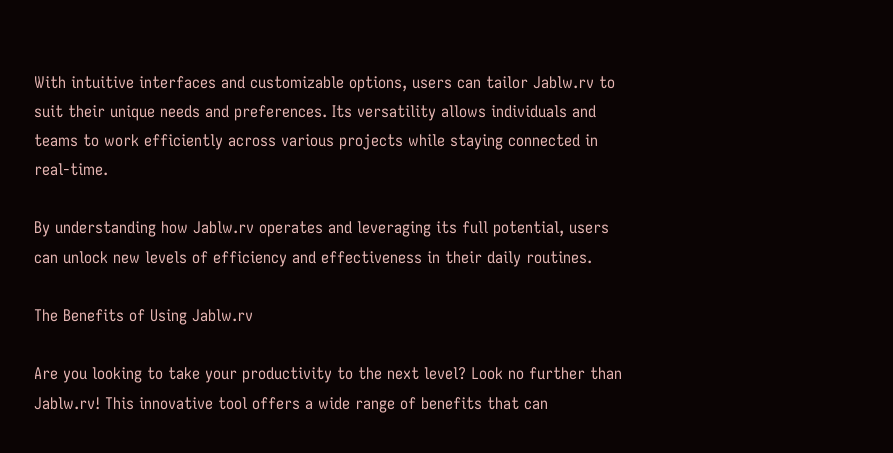With intuitive interfaces and customizable options, users can tailor Jablw.rv to suit their unique needs and preferences. Its versatility allows individuals and teams to work efficiently across various projects while staying connected in real-time.

By understanding how Jablw.rv operates and leveraging its full potential, users can unlock new levels of efficiency and effectiveness in their daily routines.

The Benefits of Using Jablw.rv

Are you looking to take your productivity to the next level? Look no further than Jablw.rv! This innovative tool offers a wide range of benefits that can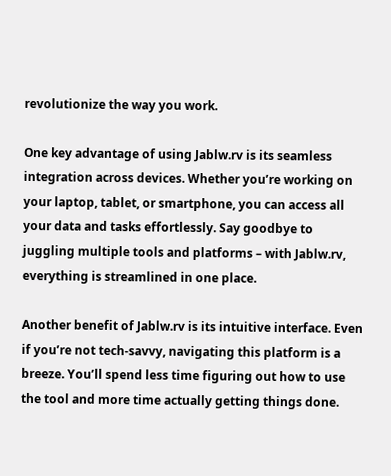revolutionize the way you work.

One key advantage of using Jablw.rv is its seamless integration across devices. Whether you’re working on your laptop, tablet, or smartphone, you can access all your data and tasks effortlessly. Say goodbye to juggling multiple tools and platforms – with Jablw.rv, everything is streamlined in one place.

Another benefit of Jablw.rv is its intuitive interface. Even if you’re not tech-savvy, navigating this platform is a breeze. You’ll spend less time figuring out how to use the tool and more time actually getting things done.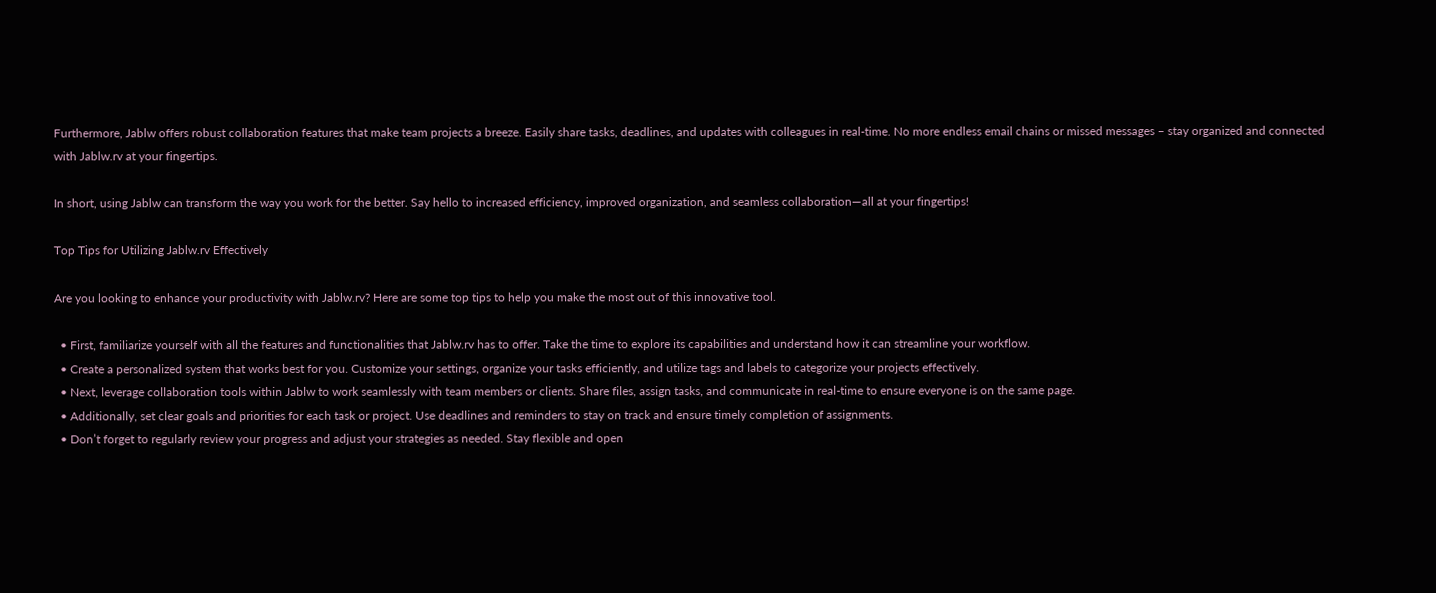Furthermore, Jablw offers robust collaboration features that make team projects a breeze. Easily share tasks, deadlines, and updates with colleagues in real-time. No more endless email chains or missed messages – stay organized and connected with Jablw.rv at your fingertips.

In short, using Jablw can transform the way you work for the better. Say hello to increased efficiency, improved organization, and seamless collaboration—all at your fingertips!

Top Tips for Utilizing Jablw.rv Effectively

Are you looking to enhance your productivity with Jablw.rv? Here are some top tips to help you make the most out of this innovative tool.

  • First, familiarize yourself with all the features and functionalities that Jablw.rv has to offer. Take the time to explore its capabilities and understand how it can streamline your workflow.
  • Create a personalized system that works best for you. Customize your settings, organize your tasks efficiently, and utilize tags and labels to categorize your projects effectively.
  • Next, leverage collaboration tools within Jablw to work seamlessly with team members or clients. Share files, assign tasks, and communicate in real-time to ensure everyone is on the same page.
  • Additionally, set clear goals and priorities for each task or project. Use deadlines and reminders to stay on track and ensure timely completion of assignments.
  • Don’t forget to regularly review your progress and adjust your strategies as needed. Stay flexible and open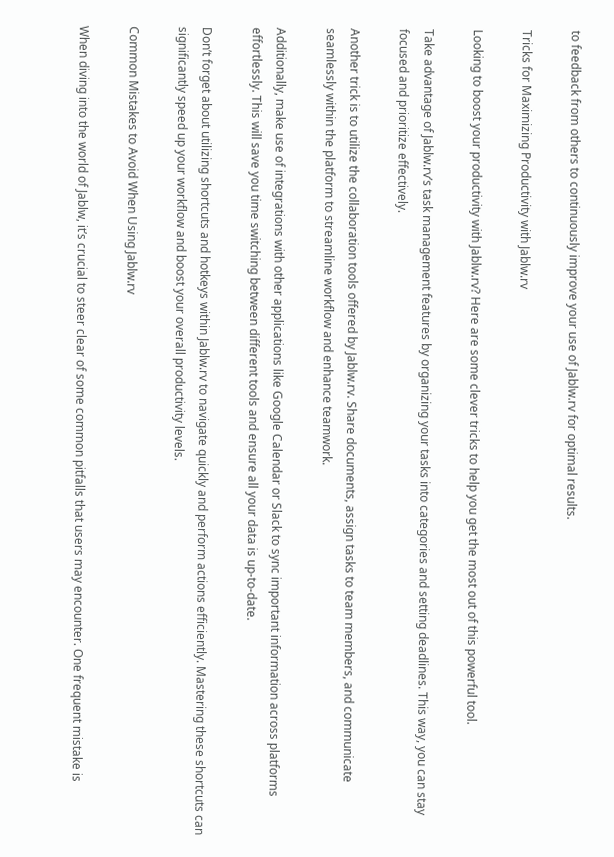to feedback from others to continuously improve your use of Jablw.rv for optimal results.

Tricks for Maximizing Productivity with Jablw.rv

Looking to boost your productivity with Jablw.rv? Here are some clever tricks to help you get the most out of this powerful tool.

Take advantage of Jablw.rv’s task management features by organizing your tasks into categories and setting deadlines. This way, you can stay focused and prioritize effectively.

Another trick is to utilize the collaboration tools offered by Jablw.rv. Share documents, assign tasks to team members, and communicate seamlessly within the platform to streamline workflow and enhance teamwork.

Additionally, make use of integrations with other applications like Google Calendar or Slack to sync important information across platforms effortlessly. This will save you time switching between different tools and ensure all your data is up-to-date.

Don’t forget about utilizing shortcuts and hotkeys within Jablw.rv to navigate quickly and perform actions efficiently. Mastering these shortcuts can significantly speed up your workflow and boost your overall productivity levels.

Common Mistakes to Avoid When Using Jablw.rv

When diving into the world of Jablw, it’s crucial to steer clear of some common pitfalls that users may encounter. One frequent mistake is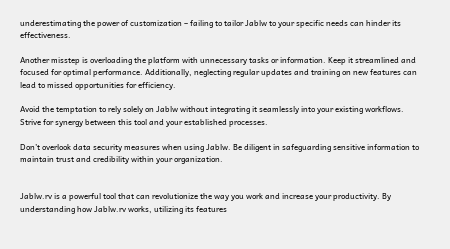underestimating the power of customization – failing to tailor Jablw to your specific needs can hinder its effectiveness.

Another misstep is overloading the platform with unnecessary tasks or information. Keep it streamlined and focused for optimal performance. Additionally, neglecting regular updates and training on new features can lead to missed opportunities for efficiency.

Avoid the temptation to rely solely on Jablw without integrating it seamlessly into your existing workflows. Strive for synergy between this tool and your established processes.

Don’t overlook data security measures when using Jablw. Be diligent in safeguarding sensitive information to maintain trust and credibility within your organization.


Jablw.rv is a powerful tool that can revolutionize the way you work and increase your productivity. By understanding how Jablw.rv works, utilizing its features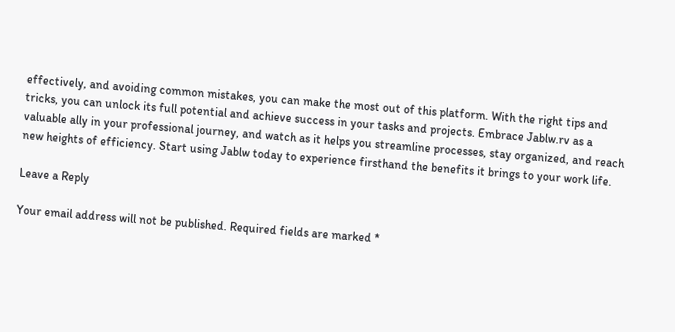effectively, and avoiding common mistakes, you can make the most out of this platform. With the right tips and tricks, you can unlock its full potential and achieve success in your tasks and projects. Embrace Jablw.rv as a valuable ally in your professional journey, and watch as it helps you streamline processes, stay organized, and reach new heights of efficiency. Start using Jablw today to experience firsthand the benefits it brings to your work life.

Leave a Reply

Your email address will not be published. Required fields are marked *